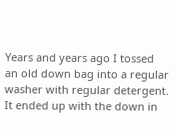Years and years ago I tossed an old down bag into a regular washer with regular detergent. It ended up with the down in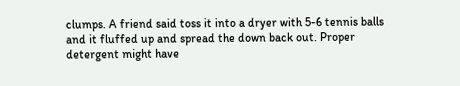clumps. A friend said toss it into a dryer with 5-6 tennis balls and it fluffed up and spread the down back out. Proper detergent might have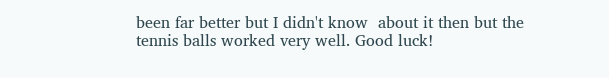been far better but I didn't know  about it then but the tennis balls worked very well. Good luck!